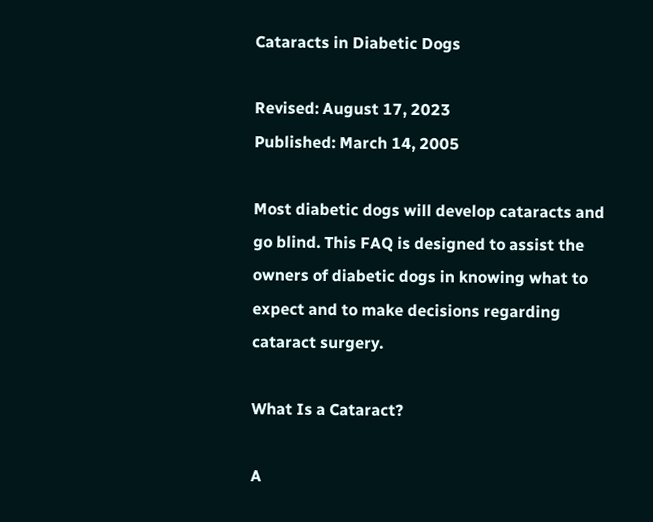Cataracts in Diabetic Dogs

Revised: August 17, 2023
Published: March 14, 2005

Most diabetic dogs will develop cataracts and go blind. This FAQ is designed to assist the owners of diabetic dogs in knowing what to expect and to make decisions regarding cataract surgery.

What Is a Cataract?

A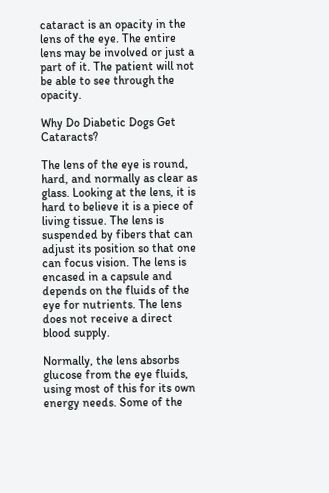cataract is an opacity in the lens of the eye. The entire lens may be involved or just a part of it. The patient will not be able to see through the opacity.

Why Do Diabetic Dogs Get Cataracts?

The lens of the eye is round, hard, and normally as clear as glass. Looking at the lens, it is hard to believe it is a piece of living tissue. The lens is suspended by fibers that can adjust its position so that one can focus vision. The lens is encased in a capsule and depends on the fluids of the eye for nutrients. The lens does not receive a direct blood supply.

Normally, the lens absorbs glucose from the eye fluids, using most of this for its own energy needs. Some of the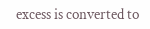excess is converted to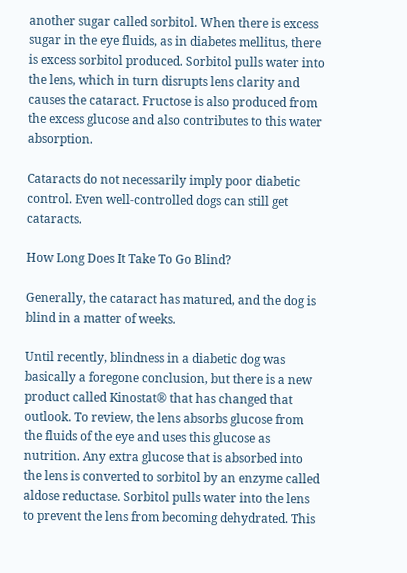another sugar called sorbitol. When there is excess sugar in the eye fluids, as in diabetes mellitus, there is excess sorbitol produced. Sorbitol pulls water into the lens, which in turn disrupts lens clarity and causes the cataract. Fructose is also produced from the excess glucose and also contributes to this water absorption.

Cataracts do not necessarily imply poor diabetic control. Even well-controlled dogs can still get cataracts.

How Long Does It Take To Go Blind?

Generally, the cataract has matured, and the dog is blind in a matter of weeks.

Until recently, blindness in a diabetic dog was basically a foregone conclusion, but there is a new product called Kinostat® that has changed that outlook. To review, the lens absorbs glucose from the fluids of the eye and uses this glucose as nutrition. Any extra glucose that is absorbed into the lens is converted to sorbitol by an enzyme called aldose reductase. Sorbitol pulls water into the lens to prevent the lens from becoming dehydrated. This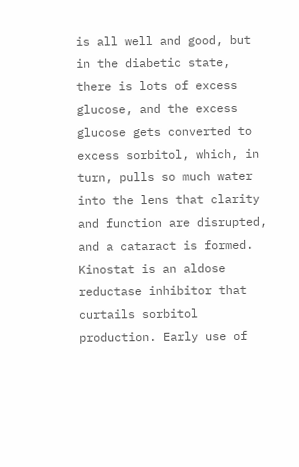is all well and good, but in the diabetic state, there is lots of excess glucose, and the excess glucose gets converted to excess sorbitol, which, in turn, pulls so much water into the lens that clarity and function are disrupted, and a cataract is formed. Kinostat is an aldose reductase inhibitor that curtails sorbitol production. Early use of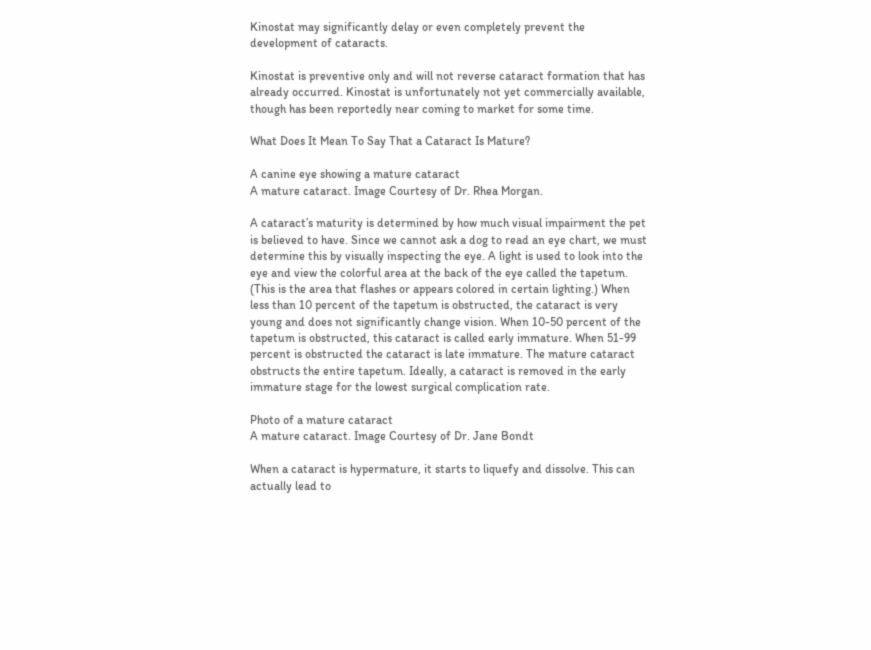Kinostat may significantly delay or even completely prevent the development of cataracts.

Kinostat is preventive only and will not reverse cataract formation that has already occurred. Kinostat is unfortunately not yet commercially available, though has been reportedly near coming to market for some time.

What Does It Mean To Say That a Cataract Is Mature?

A canine eye showing a mature cataract
A mature cataract. Image Courtesy of Dr. Rhea Morgan.

A cataract’s maturity is determined by how much visual impairment the pet is believed to have. Since we cannot ask a dog to read an eye chart, we must determine this by visually inspecting the eye. A light is used to look into the eye and view the colorful area at the back of the eye called the tapetum. (This is the area that flashes or appears colored in certain lighting.) When less than 10 percent of the tapetum is obstructed, the cataract is very young and does not significantly change vision. When 10-50 percent of the tapetum is obstructed, this cataract is called early immature. When 51-99 percent is obstructed the cataract is late immature. The mature cataract obstructs the entire tapetum. Ideally, a cataract is removed in the early immature stage for the lowest surgical complication rate.

Photo of a mature cataract
A mature cataract. Image Courtesy of Dr. Jane Bondt

When a cataract is hypermature, it starts to liquefy and dissolve. This can actually lead to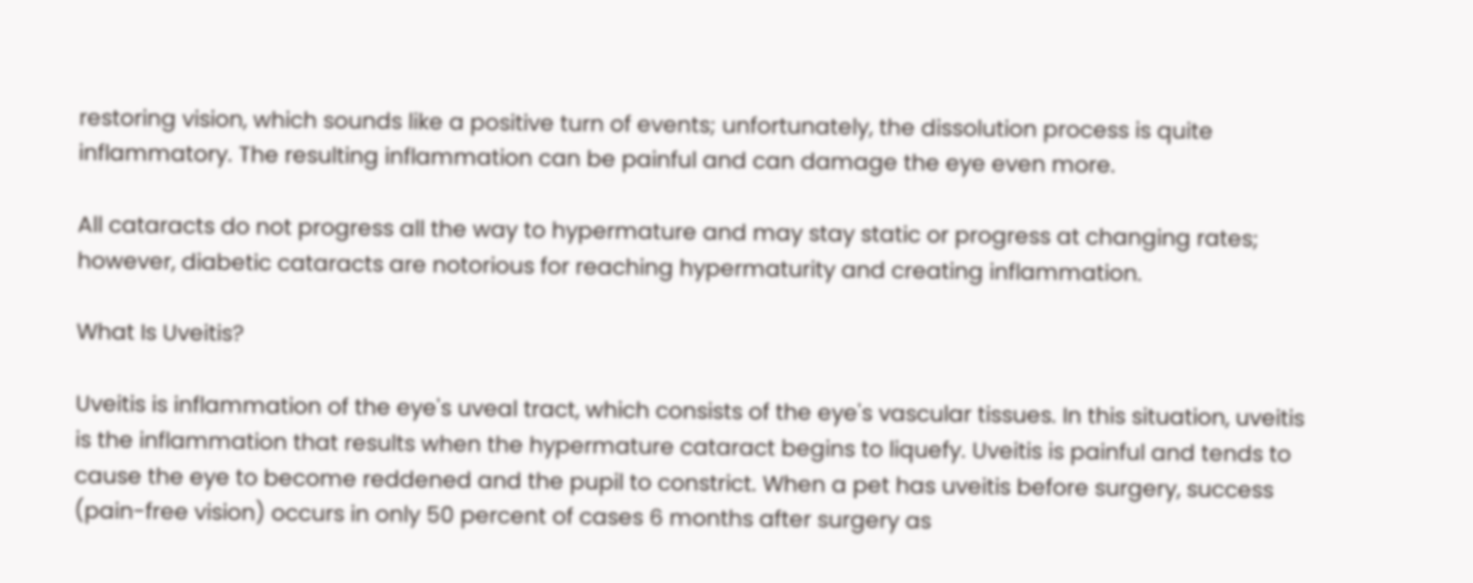restoring vision, which sounds like a positive turn of events; unfortunately, the dissolution process is quite inflammatory. The resulting inflammation can be painful and can damage the eye even more.

All cataracts do not progress all the way to hypermature and may stay static or progress at changing rates; however, diabetic cataracts are notorious for reaching hypermaturity and creating inflammation.

What Is Uveitis?

Uveitis is inflammation of the eye's uveal tract, which consists of the eye's vascular tissues. In this situation, uveitis is the inflammation that results when the hypermature cataract begins to liquefy. Uveitis is painful and tends to cause the eye to become reddened and the pupil to constrict. When a pet has uveitis before surgery, success (pain-free vision) occurs in only 50 percent of cases 6 months after surgery as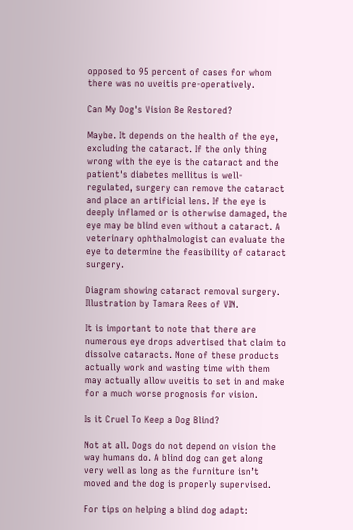opposed to 95 percent of cases for whom there was no uveitis pre-operatively.

Can My Dog's Vision Be Restored?

Maybe. It depends on the health of the eye, excluding the cataract. If the only thing wrong with the eye is the cataract and the patient's diabetes mellitus is well-regulated, surgery can remove the cataract and place an artificial lens. If the eye is deeply inflamed or is otherwise damaged, the eye may be blind even without a cataract. A veterinary ophthalmologist can evaluate the eye to determine the feasibility of cataract surgery.

Diagram showing cataract removal surgery.
Illustration by Tamara Rees of VIN.

It is important to note that there are numerous eye drops advertised that claim to dissolve cataracts. None of these products actually work and wasting time with them may actually allow uveitis to set in and make for a much worse prognosis for vision.

Is it Cruel To Keep a Dog Blind?

Not at all. Dogs do not depend on vision the way humans do. A blind dog can get along very well as long as the furniture isn’t moved and the dog is properly supervised.

For tips on helping a blind dog adapt: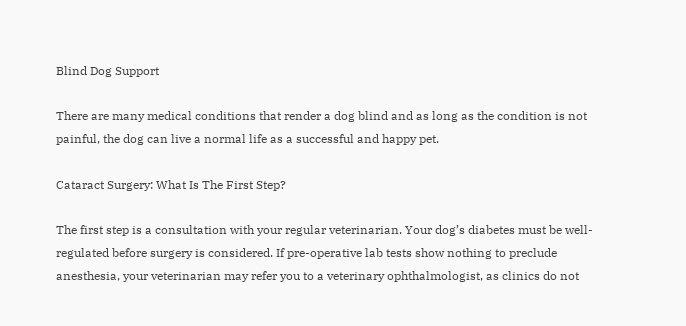Blind Dog Support

There are many medical conditions that render a dog blind and as long as the condition is not painful, the dog can live a normal life as a successful and happy pet.

Cataract Surgery: What Is The First Step?

The first step is a consultation with your regular veterinarian. Your dog’s diabetes must be well-regulated before surgery is considered. If pre-operative lab tests show nothing to preclude anesthesia, your veterinarian may refer you to a veterinary ophthalmologist, as clinics do not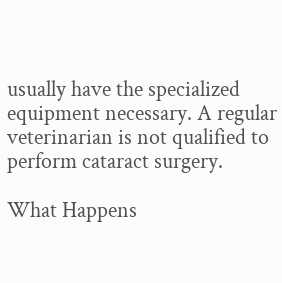usually have the specialized equipment necessary. A regular veterinarian is not qualified to perform cataract surgery.

What Happens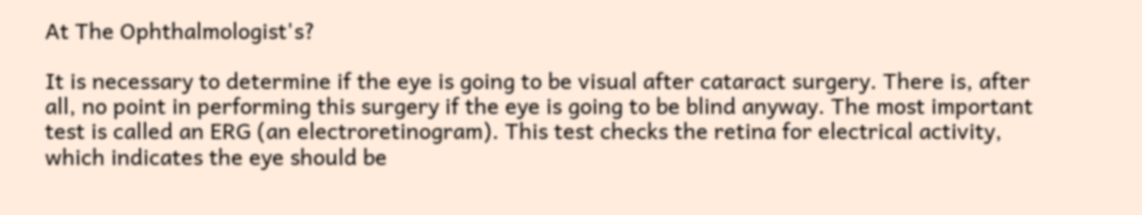At The Ophthalmologist's?

It is necessary to determine if the eye is going to be visual after cataract surgery. There is, after all, no point in performing this surgery if the eye is going to be blind anyway. The most important test is called an ERG (an electroretinogram). This test checks the retina for electrical activity, which indicates the eye should be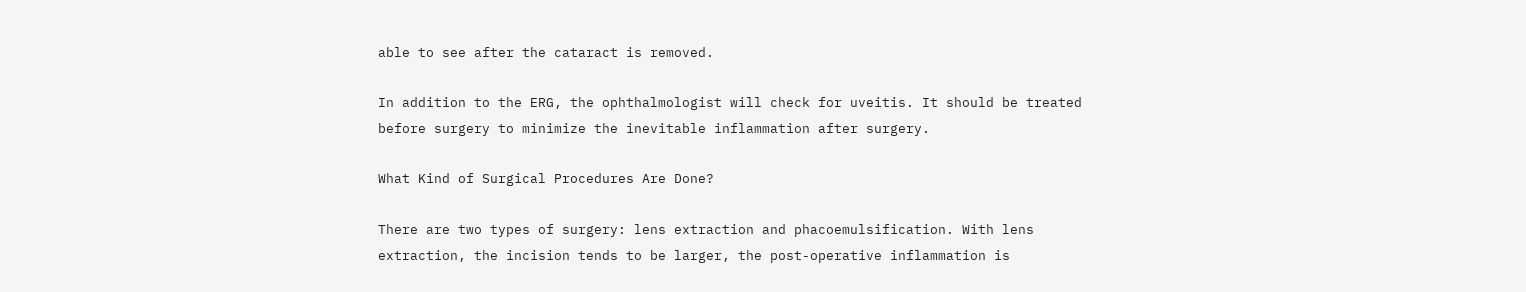able to see after the cataract is removed.

In addition to the ERG, the ophthalmologist will check for uveitis. It should be treated before surgery to minimize the inevitable inflammation after surgery.

What Kind of Surgical Procedures Are Done?

There are two types of surgery: lens extraction and phacoemulsification. With lens extraction, the incision tends to be larger, the post-operative inflammation is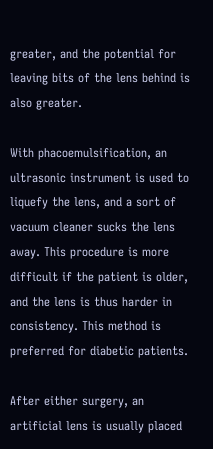greater, and the potential for leaving bits of the lens behind is also greater.

With phacoemulsification, an ultrasonic instrument is used to liquefy the lens, and a sort of vacuum cleaner sucks the lens away. This procedure is more difficult if the patient is older, and the lens is thus harder in consistency. This method is preferred for diabetic patients.

After either surgery, an artificial lens is usually placed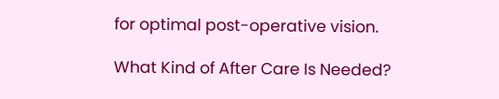for optimal post-operative vision.

What Kind of After Care Is Needed?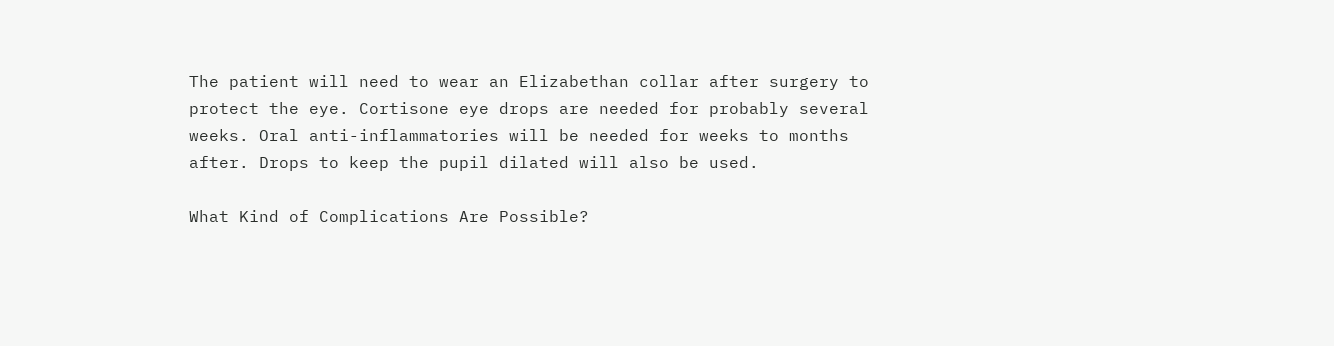The patient will need to wear an Elizabethan collar after surgery to protect the eye. Cortisone eye drops are needed for probably several weeks. Oral anti-inflammatories will be needed for weeks to months after. Drops to keep the pupil dilated will also be used.

What Kind of Complications Are Possible?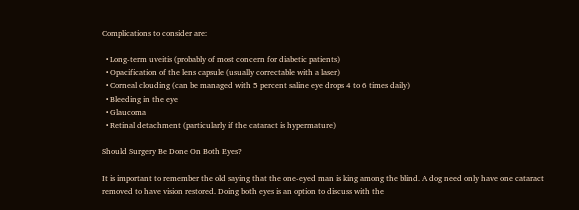Complications to consider are:

  • Long-term uveitis (probably of most concern for diabetic patients)
  • Opacification of the lens capsule (usually correctable with a laser)
  • Corneal clouding (can be managed with 5 percent saline eye drops 4 to 6 times daily)
  • Bleeding in the eye
  • Glaucoma
  • Retinal detachment (particularly if the cataract is hypermature)

Should Surgery Be Done On Both Eyes?

It is important to remember the old saying that the one-eyed man is king among the blind. A dog need only have one cataract removed to have vision restored. Doing both eyes is an option to discuss with the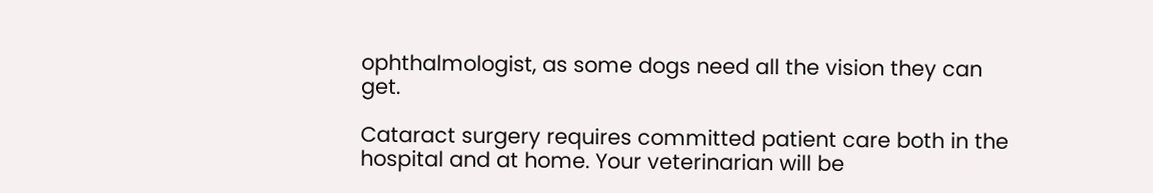ophthalmologist, as some dogs need all the vision they can get.

Cataract surgery requires committed patient care both in the hospital and at home. Your veterinarian will be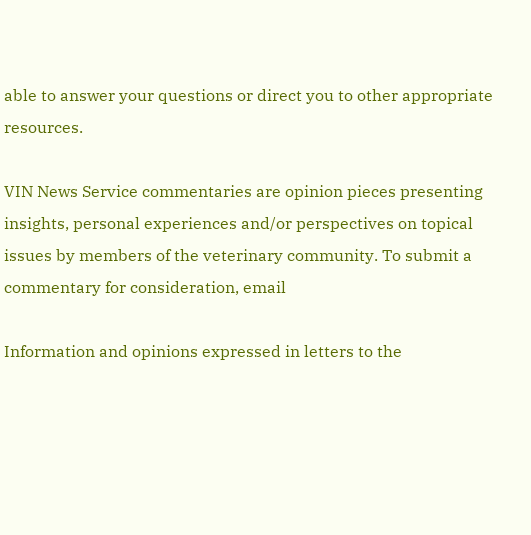able to answer your questions or direct you to other appropriate resources.

VIN News Service commentaries are opinion pieces presenting insights, personal experiences and/or perspectives on topical issues by members of the veterinary community. To submit a commentary for consideration, email

Information and opinions expressed in letters to the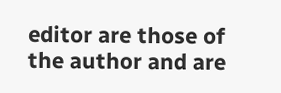editor are those of the author and are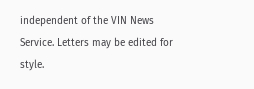independent of the VIN News Service. Letters may be edited for style.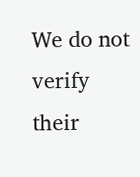We do not verify their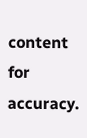content for accuracy.